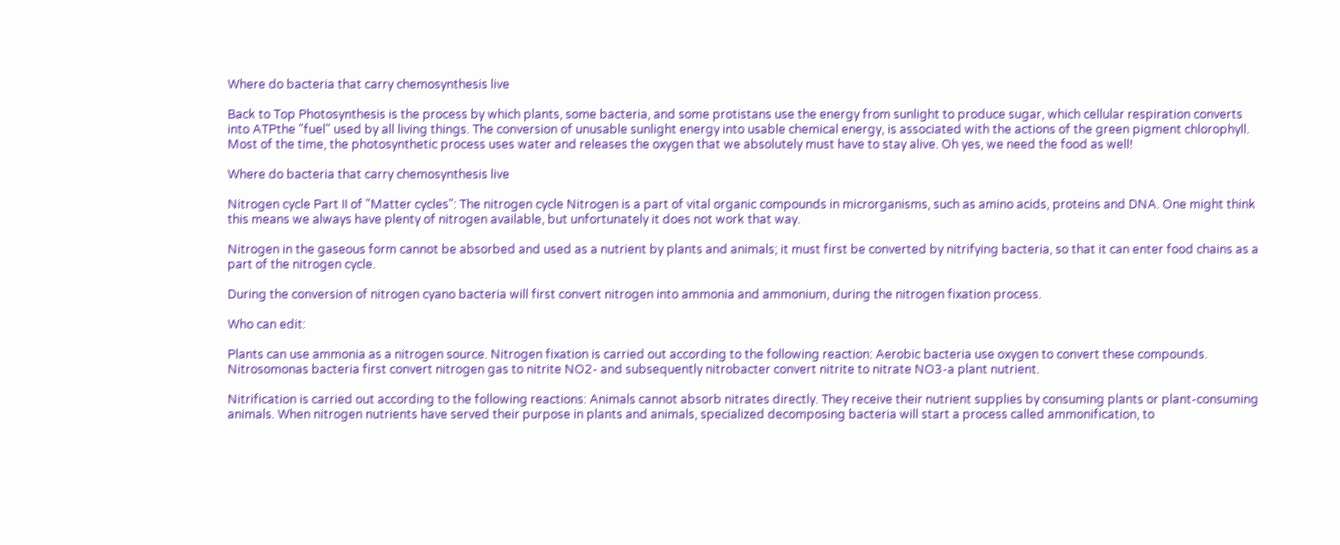Where do bacteria that carry chemosynthesis live

Back to Top Photosynthesis is the process by which plants, some bacteria, and some protistans use the energy from sunlight to produce sugar, which cellular respiration converts into ATPthe "fuel" used by all living things. The conversion of unusable sunlight energy into usable chemical energy, is associated with the actions of the green pigment chlorophyll. Most of the time, the photosynthetic process uses water and releases the oxygen that we absolutely must have to stay alive. Oh yes, we need the food as well!

Where do bacteria that carry chemosynthesis live

Nitrogen cycle Part II of "Matter cycles": The nitrogen cycle Nitrogen is a part of vital organic compounds in microrganisms, such as amino acids, proteins and DNA. One might think this means we always have plenty of nitrogen available, but unfortunately it does not work that way.

Nitrogen in the gaseous form cannot be absorbed and used as a nutrient by plants and animals; it must first be converted by nitrifying bacteria, so that it can enter food chains as a part of the nitrogen cycle.

During the conversion of nitrogen cyano bacteria will first convert nitrogen into ammonia and ammonium, during the nitrogen fixation process.

Who can edit:

Plants can use ammonia as a nitrogen source. Nitrogen fixation is carried out according to the following reaction: Aerobic bacteria use oxygen to convert these compounds. Nitrosomonas bacteria first convert nitrogen gas to nitrite NO2- and subsequently nitrobacter convert nitrite to nitrate NO3-a plant nutrient.

Nitrification is carried out according to the following reactions: Animals cannot absorb nitrates directly. They receive their nutrient supplies by consuming plants or plant-consuming animals. When nitrogen nutrients have served their purpose in plants and animals, specialized decomposing bacteria will start a process called ammonification, to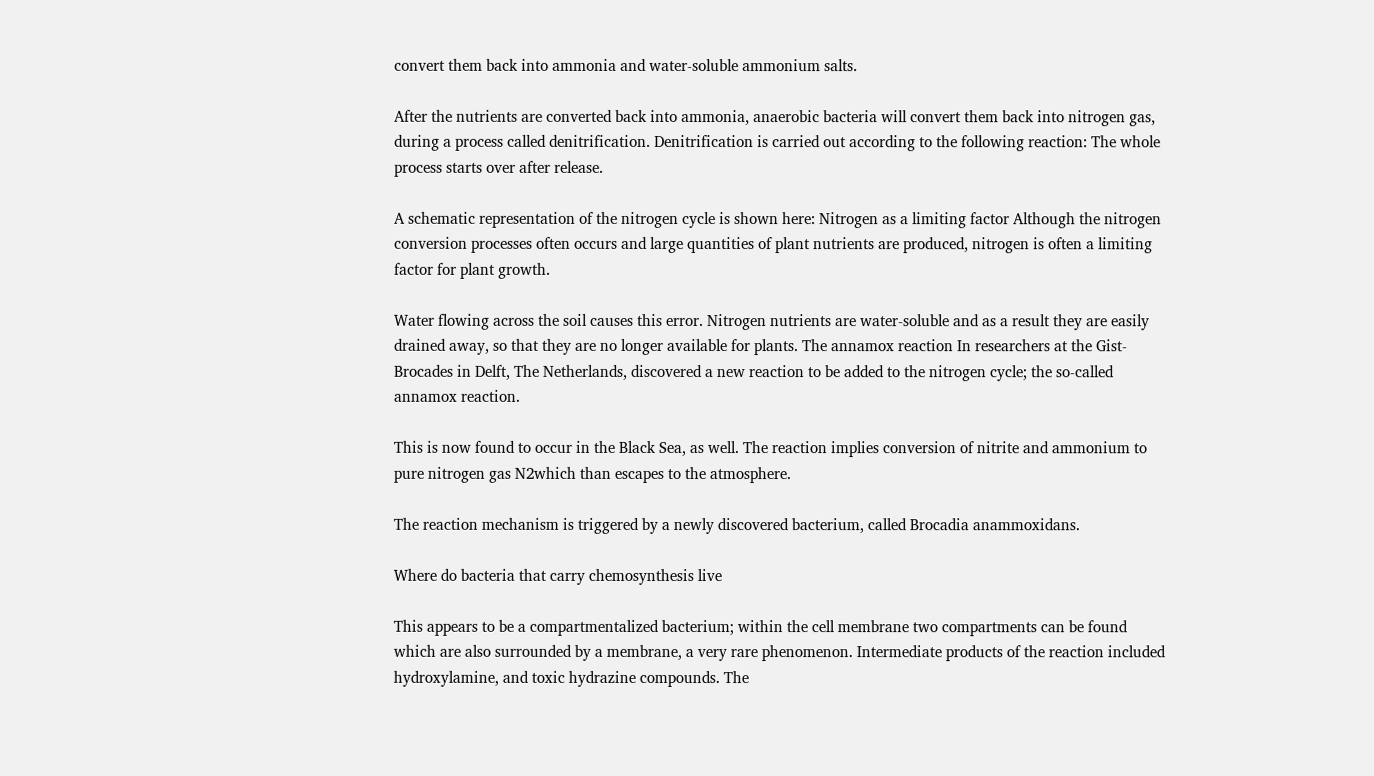convert them back into ammonia and water-soluble ammonium salts.

After the nutrients are converted back into ammonia, anaerobic bacteria will convert them back into nitrogen gas, during a process called denitrification. Denitrification is carried out according to the following reaction: The whole process starts over after release.

A schematic representation of the nitrogen cycle is shown here: Nitrogen as a limiting factor Although the nitrogen conversion processes often occurs and large quantities of plant nutrients are produced, nitrogen is often a limiting factor for plant growth.

Water flowing across the soil causes this error. Nitrogen nutrients are water-soluble and as a result they are easily drained away, so that they are no longer available for plants. The annamox reaction In researchers at the Gist-Brocades in Delft, The Netherlands, discovered a new reaction to be added to the nitrogen cycle; the so-called annamox reaction.

This is now found to occur in the Black Sea, as well. The reaction implies conversion of nitrite and ammonium to pure nitrogen gas N2which than escapes to the atmosphere.

The reaction mechanism is triggered by a newly discovered bacterium, called Brocadia anammoxidans.

Where do bacteria that carry chemosynthesis live

This appears to be a compartmentalized bacterium; within the cell membrane two compartments can be found which are also surrounded by a membrane, a very rare phenomenon. Intermediate products of the reaction included hydroxylamine, and toxic hydrazine compounds. The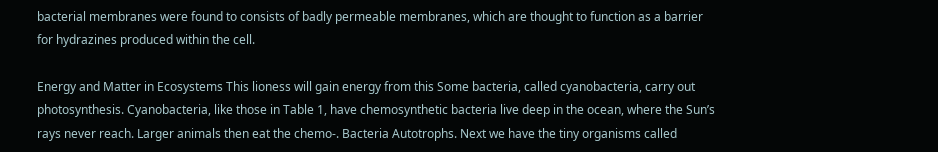bacterial membranes were found to consists of badly permeable membranes, which are thought to function as a barrier for hydrazines produced within the cell.

Energy and Matter in Ecosystems This lioness will gain energy from this Some bacteria, called cyanobacteria, carry out photosynthesis. Cyanobacteria, like those in Table 1, have chemosynthetic bacteria live deep in the ocean, where the Sun’s rays never reach. Larger animals then eat the chemo-. Bacteria Autotrophs. Next we have the tiny organisms called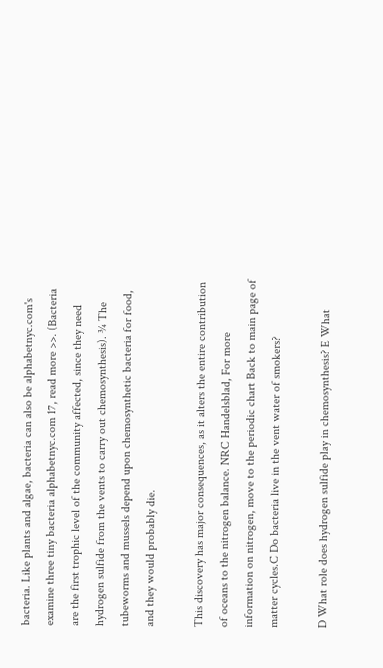bacteria. Like plants and algae, bacteria can also be alphabetnyc.com's examine three tiny bacteria alphabetnyc.com 17, read more >>. (Bacteria are the first trophic level of the community affected, since they need hydrogen sulfide from the vents to carry out chemosynthesis). ¾ The tubeworms and mussels depend upon chemosynthetic bacteria for food, and they would probably die.

This discovery has major consequences, as it alters the entire contribution of oceans to the nitrogen balance. NRC Handelsblad, For more information on nitrogen, move to the periodic chart Back to main page of matter cycles.C Do bacteria live in the vent water of smokers?

D What role does hydrogen sulfide play in chemosynthesis? E What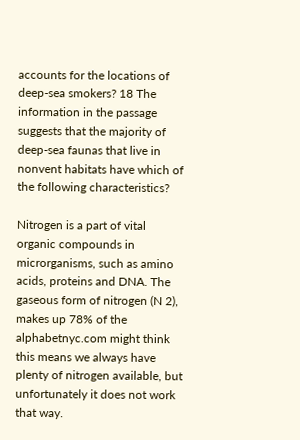accounts for the locations of deep-sea smokers? 18 The information in the passage suggests that the majority of deep-sea faunas that live in nonvent habitats have which of the following characteristics?

Nitrogen is a part of vital organic compounds in microrganisms, such as amino acids, proteins and DNA. The gaseous form of nitrogen (N 2), makes up 78% of the alphabetnyc.com might think this means we always have plenty of nitrogen available, but unfortunately it does not work that way.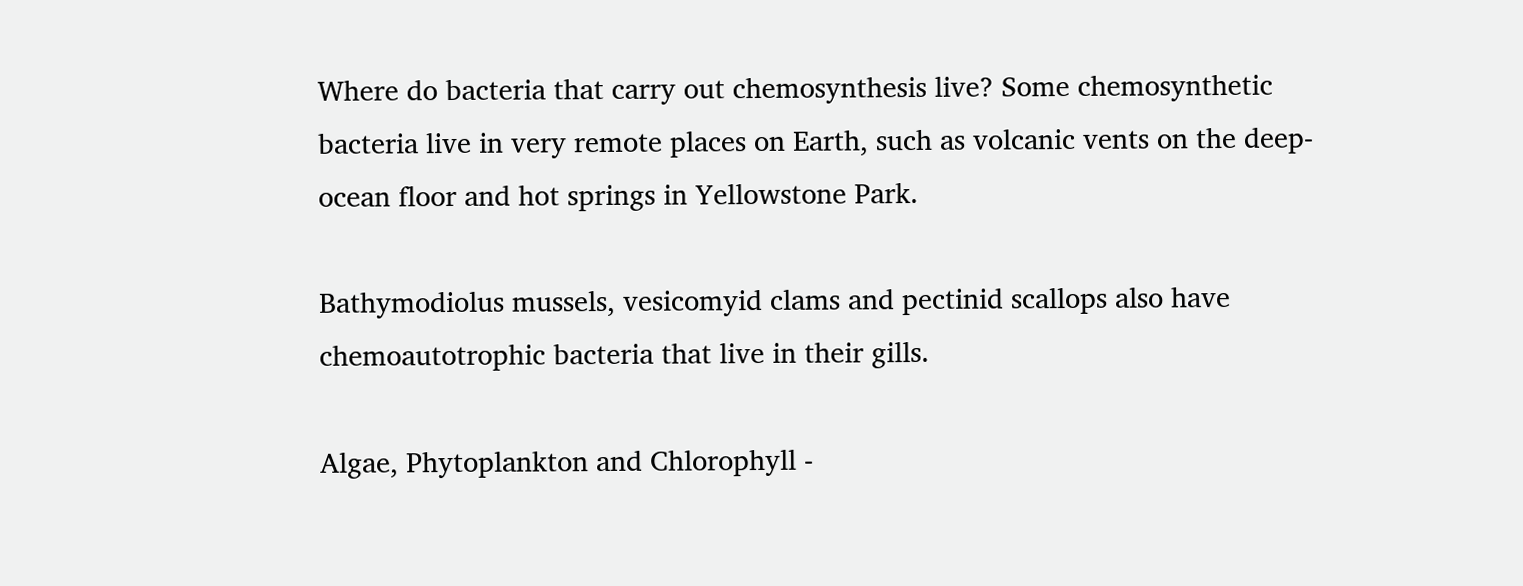Where do bacteria that carry out chemosynthesis live? Some chemosynthetic bacteria live in very remote places on Earth, such as volcanic vents on the deep-ocean floor and hot springs in Yellowstone Park.

Bathymodiolus mussels, vesicomyid clams and pectinid scallops also have chemoautotrophic bacteria that live in their gills.

Algae, Phytoplankton and Chlorophyll -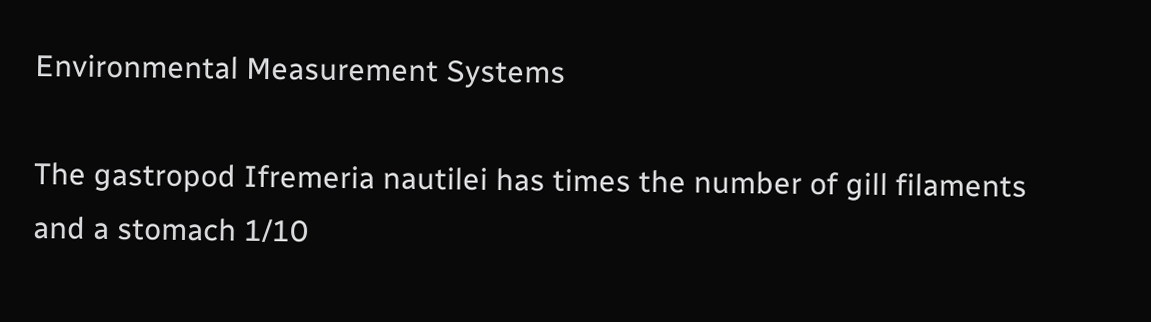Environmental Measurement Systems

The gastropod Ifremeria nautilei has times the number of gill filaments and a stomach 1/10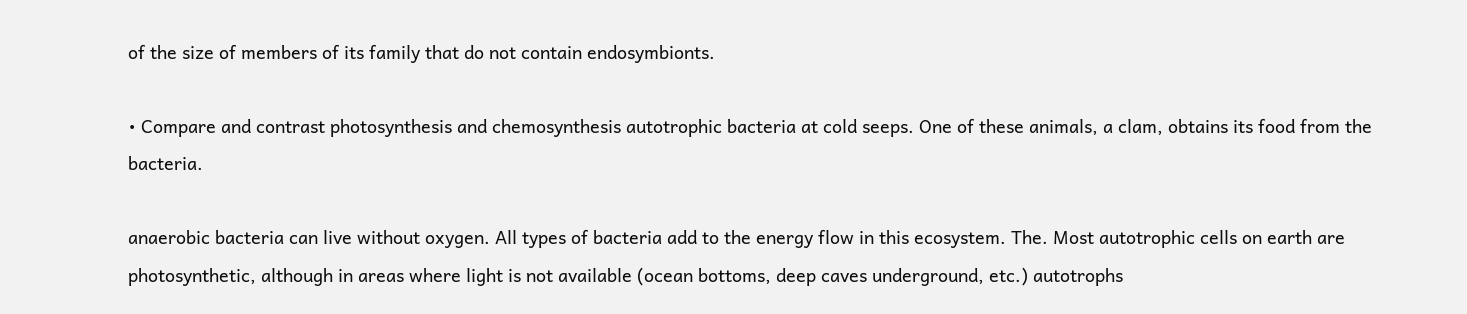of the size of members of its family that do not contain endosymbionts.

• Compare and contrast photosynthesis and chemosynthesis autotrophic bacteria at cold seeps. One of these animals, a clam, obtains its food from the bacteria.

anaerobic bacteria can live without oxygen. All types of bacteria add to the energy flow in this ecosystem. The. Most autotrophic cells on earth are photosynthetic, although in areas where light is not available (ocean bottoms, deep caves underground, etc.) autotrophs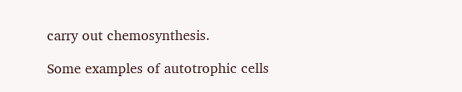carry out chemosynthesis.

Some examples of autotrophic cells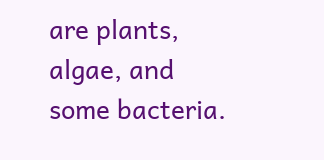are plants, algae, and some bacteria.